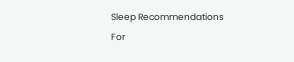Sleep Recommendations For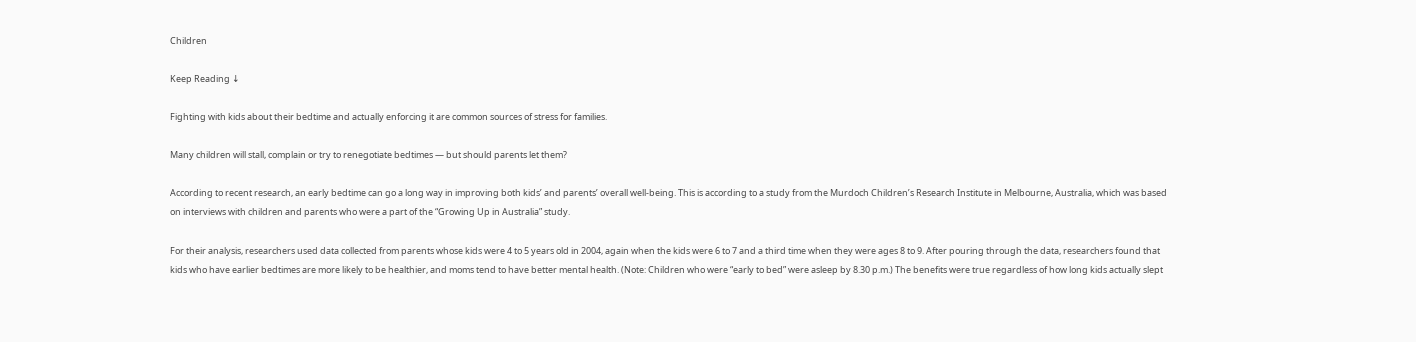Children

Keep Reading ↓

Fighting with kids about their bedtime and actually enforcing it are common sources of stress for families.

Many children will stall, complain or try to renegotiate bedtimes — but should parents let them?

According to recent research, an early bedtime can go a long way in improving both kids’ and parents’ overall well-being. This is according to a study from the Murdoch Children’s Research Institute in Melbourne, Australia, which was based on interviews with children and parents who were a part of the “Growing Up in Australia” study.

For their analysis, researchers used data collected from parents whose kids were 4 to 5 years old in 2004, again when the kids were 6 to 7 and a third time when they were ages 8 to 9. After pouring through the data, researchers found that kids who have earlier bedtimes are more likely to be healthier, and moms tend to have better mental health. (Note: Children who were “early to bed” were asleep by 8.30 p.m.) The benefits were true regardless of how long kids actually slept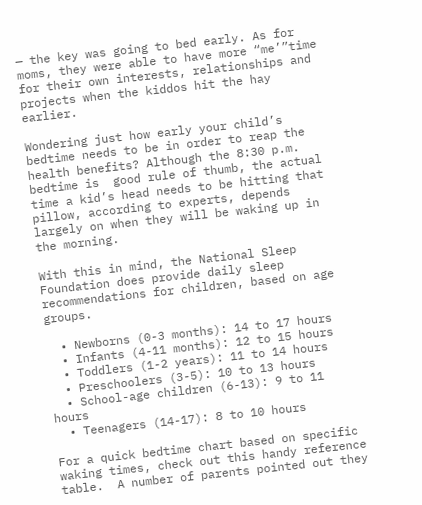— the key was going to bed early. As for moms, they were able to have more “me’”time for their own interests, relationships and projects when the kiddos hit the hay earlier.

Wondering just how early your child’s bedtime needs to be in order to reap the health benefits? Although the 8:30 p.m. bedtime is  good rule of thumb, the actual time a kid’s head needs to be hitting that pillow, according to experts, depends largely on when they will be waking up in the morning.

With this in mind, the National Sleep Foundation does provide daily sleep recommendations for children, based on age groups.

  • Newborns (0-3 months): 14 to 17 hours
  • Infants (4-11 months): 12 to 15 hours
  • Toddlers (1-2 years): 11 to 14 hours
  • Preschoolers (3-5): 10 to 13 hours
  • School-age children (6-13): 9 to 11 hours
  • Teenagers (14-17): 8 to 10 hours

For a quick bedtime chart based on specific waking times, check out this handy reference table.  A number of parents pointed out they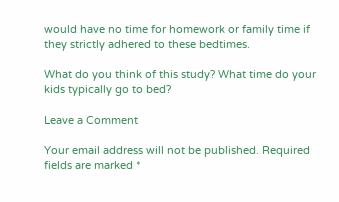would have no time for homework or family time if they strictly adhered to these bedtimes.

What do you think of this study? What time do your kids typically go to bed?

Leave a Comment

Your email address will not be published. Required fields are marked *